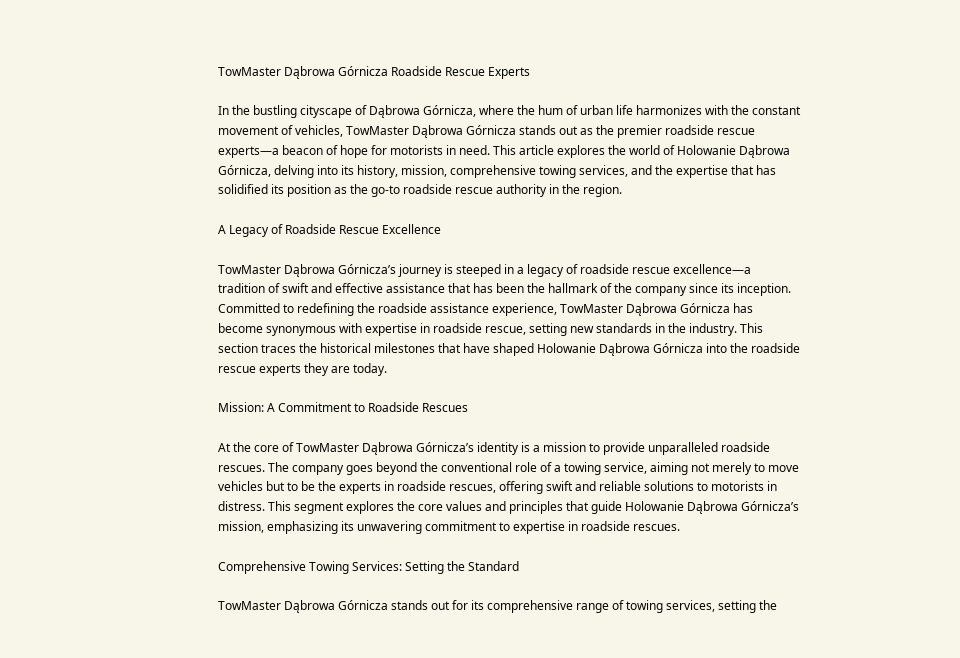TowMaster Dąbrowa Górnicza Roadside Rescue Experts

In the bustling cityscape of Dąbrowa Górnicza, where the hum of urban life harmonizes with the constant movement of vehicles, TowMaster Dąbrowa Górnicza stands out as the premier roadside rescue experts—a beacon of hope for motorists in need. This article explores the world of Holowanie Dąbrowa Górnicza, delving into its history, mission, comprehensive towing services, and the expertise that has solidified its position as the go-to roadside rescue authority in the region.

A Legacy of Roadside Rescue Excellence

TowMaster Dąbrowa Górnicza’s journey is steeped in a legacy of roadside rescue excellence—a tradition of swift and effective assistance that has been the hallmark of the company since its inception. Committed to redefining the roadside assistance experience, TowMaster Dąbrowa Górnicza has become synonymous with expertise in roadside rescue, setting new standards in the industry. This section traces the historical milestones that have shaped Holowanie Dąbrowa Górnicza into the roadside rescue experts they are today.

Mission: A Commitment to Roadside Rescues

At the core of TowMaster Dąbrowa Górnicza’s identity is a mission to provide unparalleled roadside rescues. The company goes beyond the conventional role of a towing service, aiming not merely to move vehicles but to be the experts in roadside rescues, offering swift and reliable solutions to motorists in distress. This segment explores the core values and principles that guide Holowanie Dąbrowa Górnicza’s mission, emphasizing its unwavering commitment to expertise in roadside rescues.

Comprehensive Towing Services: Setting the Standard

TowMaster Dąbrowa Górnicza stands out for its comprehensive range of towing services, setting the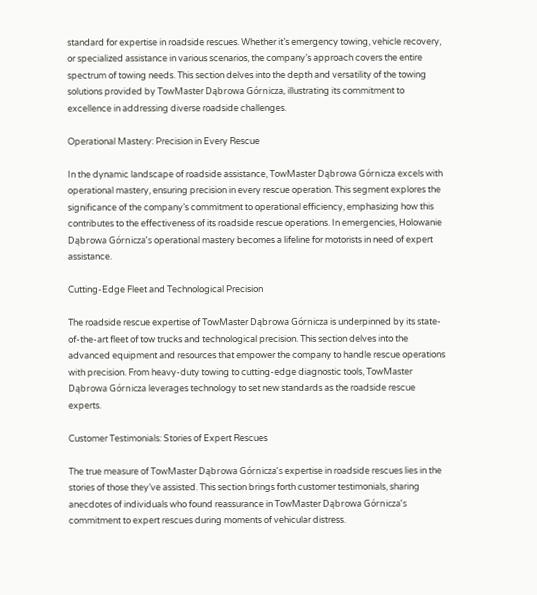standard for expertise in roadside rescues. Whether it’s emergency towing, vehicle recovery, or specialized assistance in various scenarios, the company’s approach covers the entire spectrum of towing needs. This section delves into the depth and versatility of the towing solutions provided by TowMaster Dąbrowa Górnicza, illustrating its commitment to excellence in addressing diverse roadside challenges.

Operational Mastery: Precision in Every Rescue

In the dynamic landscape of roadside assistance, TowMaster Dąbrowa Górnicza excels with operational mastery, ensuring precision in every rescue operation. This segment explores the significance of the company’s commitment to operational efficiency, emphasizing how this contributes to the effectiveness of its roadside rescue operations. In emergencies, Holowanie Dąbrowa Górnicza’s operational mastery becomes a lifeline for motorists in need of expert assistance.

Cutting-Edge Fleet and Technological Precision

The roadside rescue expertise of TowMaster Dąbrowa Górnicza is underpinned by its state-of-the-art fleet of tow trucks and technological precision. This section delves into the advanced equipment and resources that empower the company to handle rescue operations with precision. From heavy-duty towing to cutting-edge diagnostic tools, TowMaster Dąbrowa Górnicza leverages technology to set new standards as the roadside rescue experts.

Customer Testimonials: Stories of Expert Rescues

The true measure of TowMaster Dąbrowa Górnicza’s expertise in roadside rescues lies in the stories of those they’ve assisted. This section brings forth customer testimonials, sharing anecdotes of individuals who found reassurance in TowMaster Dąbrowa Górnicza’s commitment to expert rescues during moments of vehicular distress.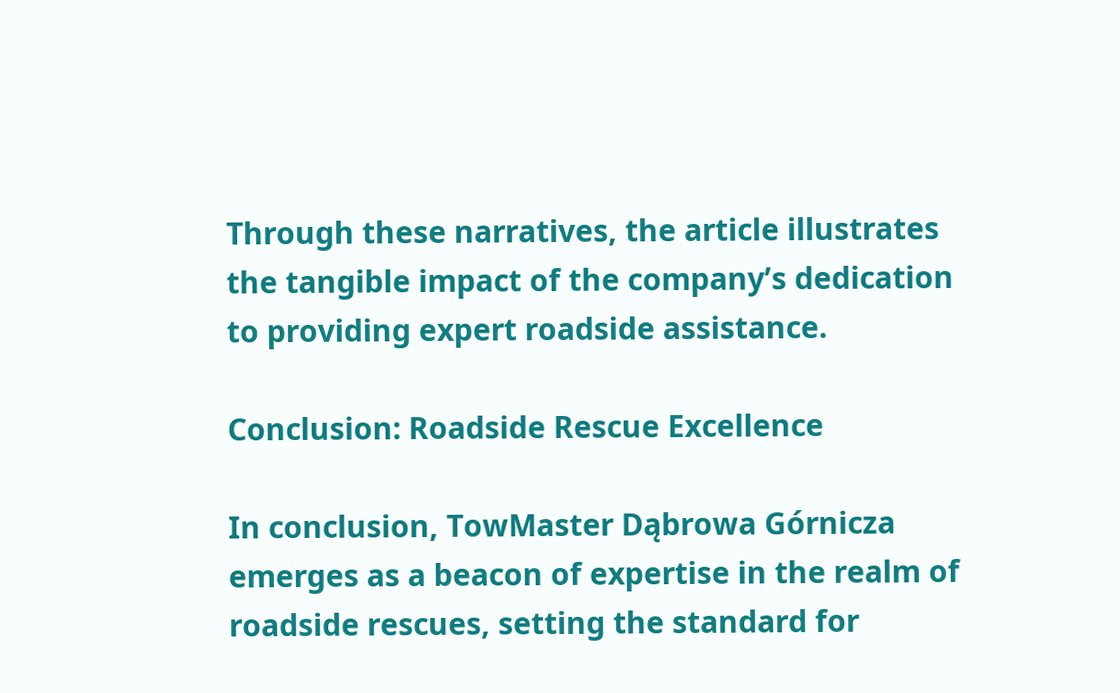Through these narratives, the article illustrates the tangible impact of the company’s dedication to providing expert roadside assistance.

Conclusion: Roadside Rescue Excellence

In conclusion, TowMaster Dąbrowa Górnicza emerges as a beacon of expertise in the realm of roadside rescues, setting the standard for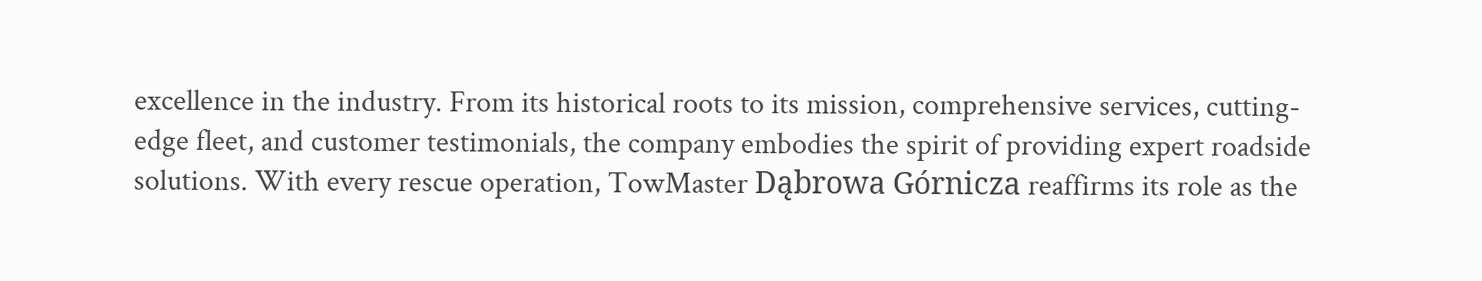excellence in the industry. From its historical roots to its mission, comprehensive services, cutting-edge fleet, and customer testimonials, the company embodies the spirit of providing expert roadside solutions. With every rescue operation, TowMaster Dąbrowa Górnicza reaffirms its role as the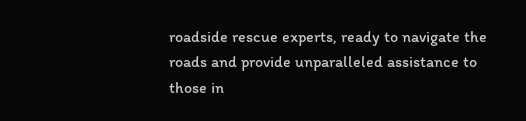roadside rescue experts, ready to navigate the roads and provide unparalleled assistance to those in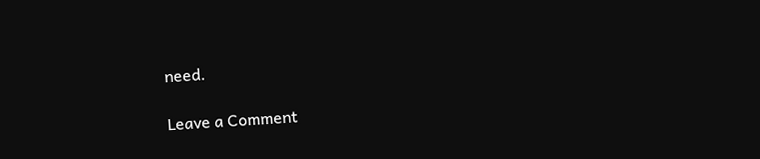need.

Leave a Comment